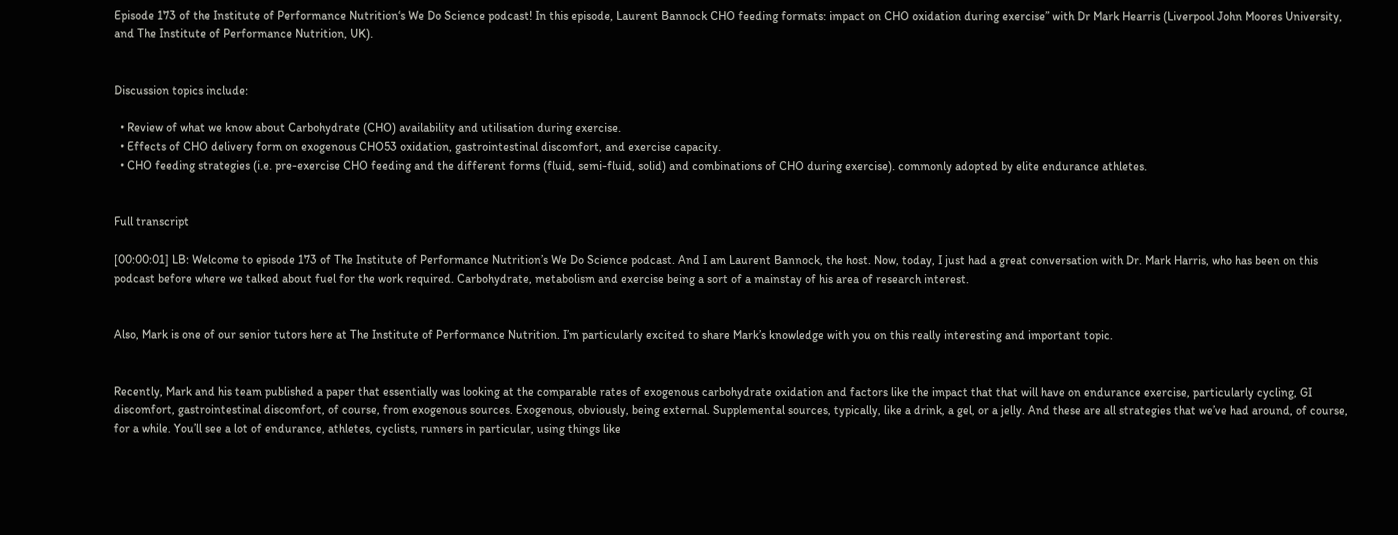Episode 173 of the Institute of Performance Nutrition‘s We Do Science podcast! In this episode, Laurent Bannock CHO feeding formats: impact on CHO oxidation during exercise” with Dr Mark Hearris (Liverpool John Moores University, and The Institute of Performance Nutrition, UK).


Discussion topics include:

  • Review of what we know about Carbohydrate (CHO) availability and utilisation during exercise.
  • Effects of CHO delivery form on exogenous CHO53 oxidation, gastrointestinal discomfort, and exercise capacity.
  • CHO feeding strategies (i.e. pre-exercise CHO feeding and the different forms (fluid, semi-fluid, solid) and combinations of CHO during exercise). commonly adopted by elite endurance athletes.


Full transcript

[00:00:01] LB: Welcome to episode 173 of The Institute of Performance Nutrition’s We Do Science podcast. And I am Laurent Bannock, the host. Now, today, I just had a great conversation with Dr. Mark Harris, who has been on this podcast before where we talked about fuel for the work required. Carbohydrate, metabolism and exercise being a sort of a mainstay of his area of research interest.


Also, Mark is one of our senior tutors here at The Institute of Performance Nutrition. I’m particularly excited to share Mark’s knowledge with you on this really interesting and important topic.


Recently, Mark and his team published a paper that essentially was looking at the comparable rates of exogenous carbohydrate oxidation and factors like the impact that that will have on endurance exercise, particularly cycling, GI discomfort, gastrointestinal discomfort, of course, from exogenous sources. Exogenous, obviously, being external. Supplemental sources, typically, like a drink, a gel, or a jelly. And these are all strategies that we’ve had around, of course, for a while. You’ll see a lot of endurance, athletes, cyclists, runners in particular, using things like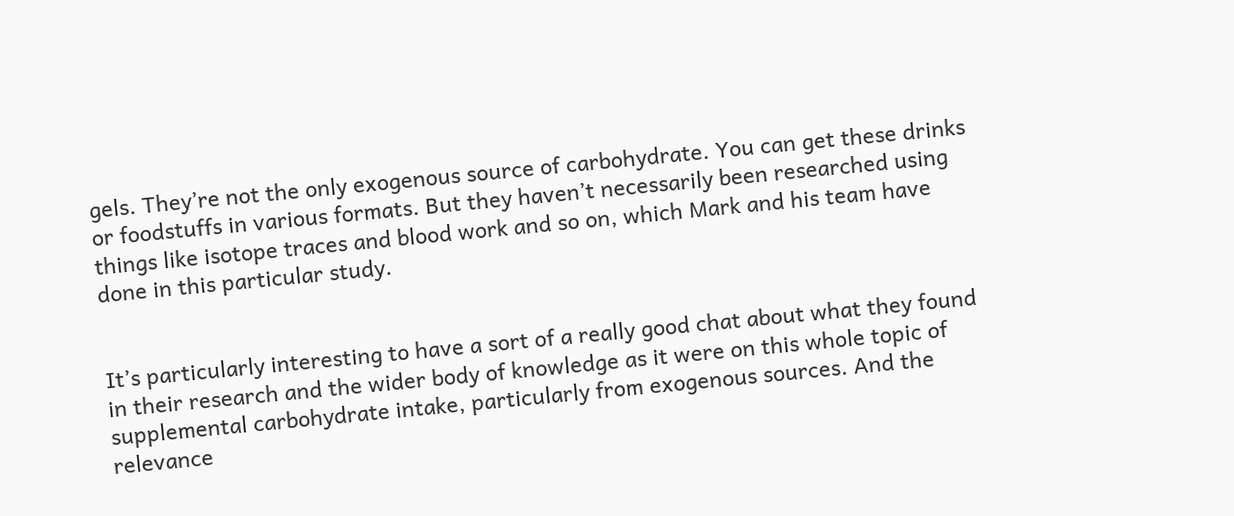gels. They’re not the only exogenous source of carbohydrate. You can get these drinks or foodstuffs in various formats. But they haven’t necessarily been researched using things like isotope traces and blood work and so on, which Mark and his team have done in this particular study.


It’s particularly interesting to have a sort of a really good chat about what they found in their research and the wider body of knowledge as it were on this whole topic of supplemental carbohydrate intake, particularly from exogenous sources. And the relevance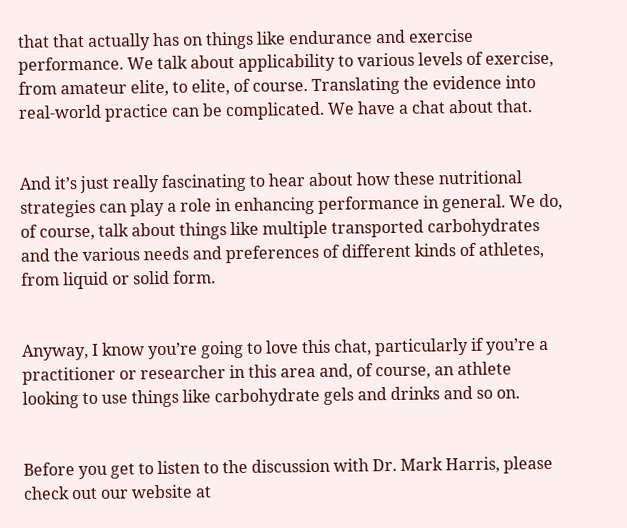that that actually has on things like endurance and exercise performance. We talk about applicability to various levels of exercise, from amateur elite, to elite, of course. Translating the evidence into real-world practice can be complicated. We have a chat about that.


And it’s just really fascinating to hear about how these nutritional strategies can play a role in enhancing performance in general. We do, of course, talk about things like multiple transported carbohydrates and the various needs and preferences of different kinds of athletes, from liquid or solid form.


Anyway, I know you’re going to love this chat, particularly if you’re a practitioner or researcher in this area and, of course, an athlete looking to use things like carbohydrate gels and drinks and so on.


Before you get to listen to the discussion with Dr. Mark Harris, please check out our website at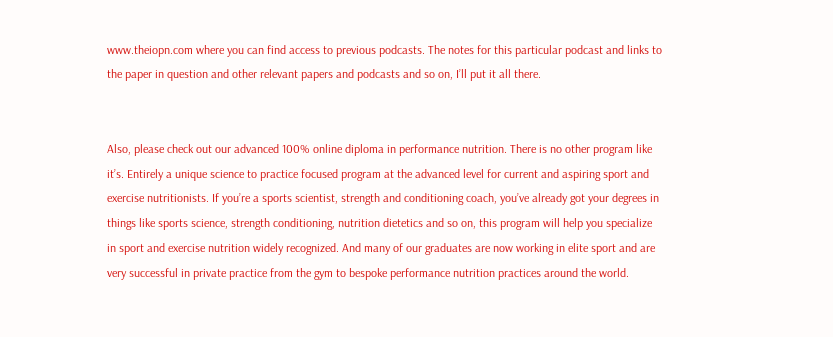www.theiopn.com where you can find access to previous podcasts. The notes for this particular podcast and links to the paper in question and other relevant papers and podcasts and so on, I’ll put it all there.


Also, please check out our advanced 100% online diploma in performance nutrition. There is no other program like it’s. Entirely a unique science to practice focused program at the advanced level for current and aspiring sport and exercise nutritionists. If you’re a sports scientist, strength and conditioning coach, you’ve already got your degrees in things like sports science, strength conditioning, nutrition dietetics and so on, this program will help you specialize in sport and exercise nutrition widely recognized. And many of our graduates are now working in elite sport and are very successful in private practice from the gym to bespoke performance nutrition practices around the world.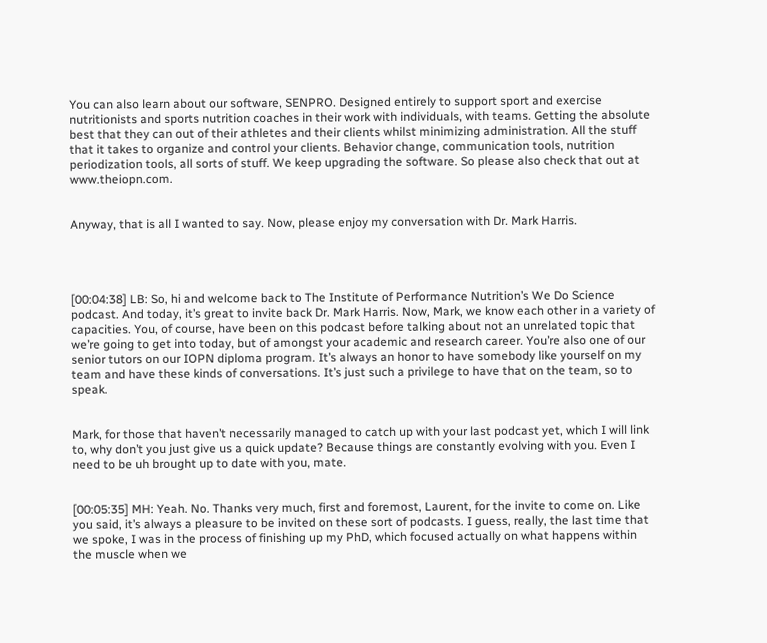You can also learn about our software, SENPRO. Designed entirely to support sport and exercise nutritionists and sports nutrition coaches in their work with individuals, with teams. Getting the absolute best that they can out of their athletes and their clients whilst minimizing administration. All the stuff that it takes to organize and control your clients. Behavior change, communication tools, nutrition periodization tools, all sorts of stuff. We keep upgrading the software. So please also check that out at www.theiopn.com.


Anyway, that is all I wanted to say. Now, please enjoy my conversation with Dr. Mark Harris.




[00:04:38] LB: So, hi and welcome back to The Institute of Performance Nutrition’s We Do Science podcast. And today, it’s great to invite back Dr. Mark Harris. Now, Mark, we know each other in a variety of capacities. You, of course, have been on this podcast before talking about not an unrelated topic that we’re going to get into today, but of amongst your academic and research career. You’re also one of our senior tutors on our IOPN diploma program. It’s always an honor to have somebody like yourself on my team and have these kinds of conversations. It’s just such a privilege to have that on the team, so to speak.


Mark, for those that haven’t necessarily managed to catch up with your last podcast yet, which I will link to, why don’t you just give us a quick update? Because things are constantly evolving with you. Even I need to be uh brought up to date with you, mate.


[00:05:35] MH: Yeah. No. Thanks very much, first and foremost, Laurent, for the invite to come on. Like you said, it’s always a pleasure to be invited on these sort of podcasts. I guess, really, the last time that we spoke, I was in the process of finishing up my PhD, which focused actually on what happens within the muscle when we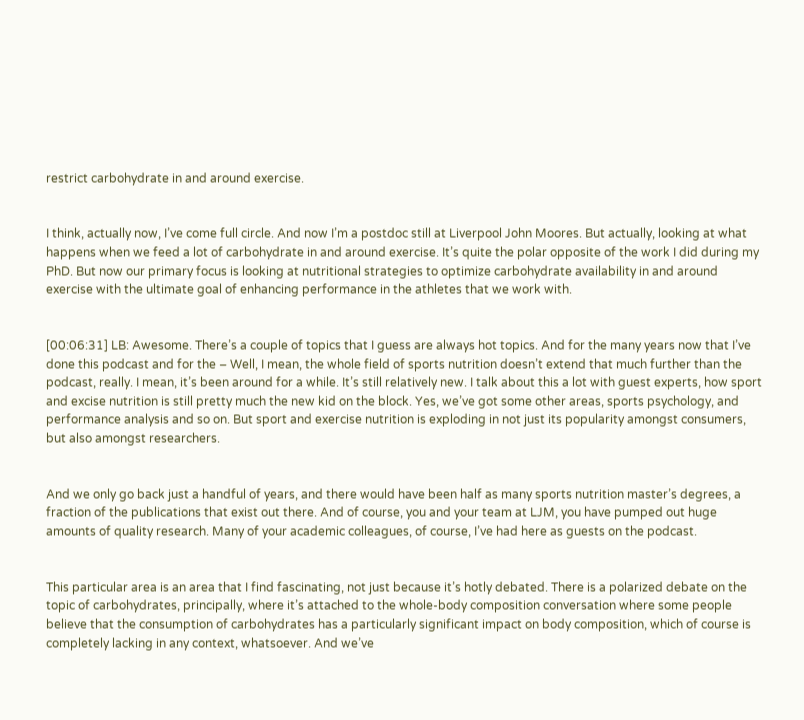restrict carbohydrate in and around exercise.


I think, actually now, I’ve come full circle. And now I’m a postdoc still at Liverpool John Moores. But actually, looking at what happens when we feed a lot of carbohydrate in and around exercise. It’s quite the polar opposite of the work I did during my PhD. But now our primary focus is looking at nutritional strategies to optimize carbohydrate availability in and around exercise with the ultimate goal of enhancing performance in the athletes that we work with.


[00:06:31] LB: Awesome. There’s a couple of topics that I guess are always hot topics. And for the many years now that I’ve done this podcast and for the – Well, I mean, the whole field of sports nutrition doesn’t extend that much further than the podcast, really. I mean, it’s been around for a while. It’s still relatively new. I talk about this a lot with guest experts, how sport and excise nutrition is still pretty much the new kid on the block. Yes, we’ve got some other areas, sports psychology, and performance analysis and so on. But sport and exercise nutrition is exploding in not just its popularity amongst consumers, but also amongst researchers.


And we only go back just a handful of years, and there would have been half as many sports nutrition master’s degrees, a fraction of the publications that exist out there. And of course, you and your team at LJM, you have pumped out huge amounts of quality research. Many of your academic colleagues, of course, I’ve had here as guests on the podcast.


This particular area is an area that I find fascinating, not just because it’s hotly debated. There is a polarized debate on the topic of carbohydrates, principally, where it’s attached to the whole-body composition conversation where some people believe that the consumption of carbohydrates has a particularly significant impact on body composition, which of course is completely lacking in any context, whatsoever. And we’ve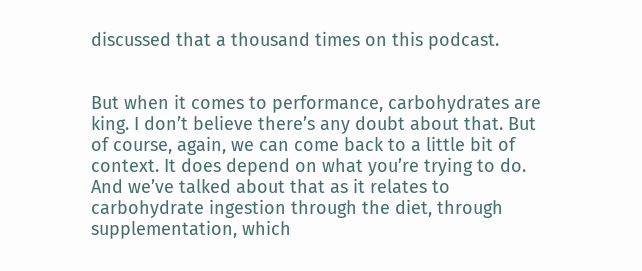discussed that a thousand times on this podcast.


But when it comes to performance, carbohydrates are king. I don’t believe there’s any doubt about that. But of course, again, we can come back to a little bit of context. It does depend on what you’re trying to do. And we’ve talked about that as it relates to carbohydrate ingestion through the diet, through supplementation, which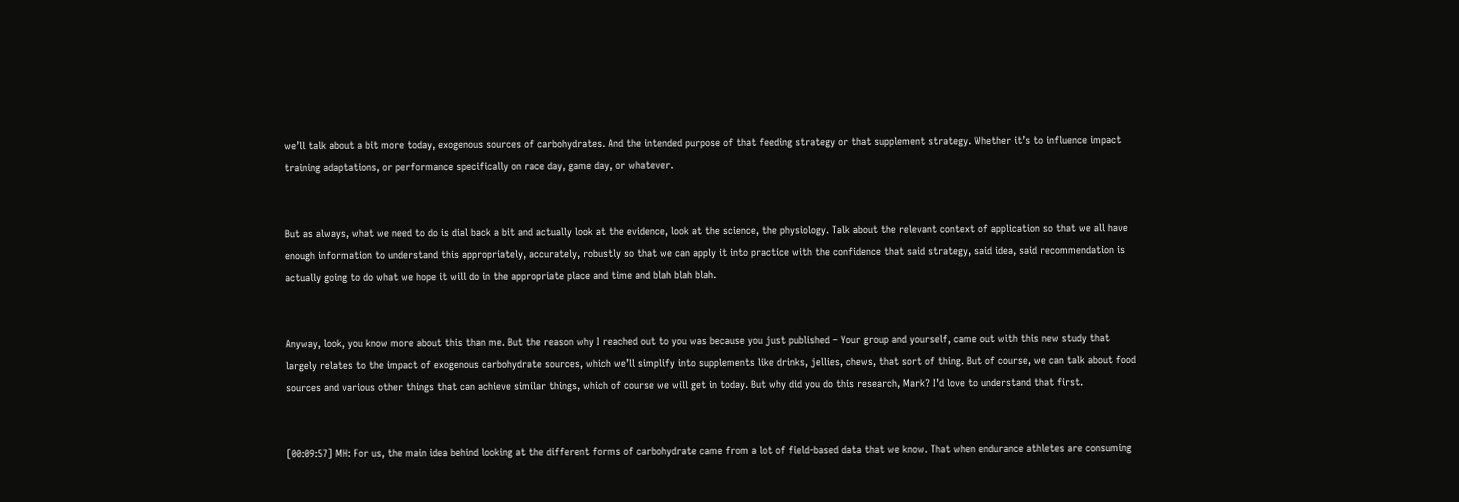we’ll talk about a bit more today, exogenous sources of carbohydrates. And the intended purpose of that feeding strategy or that supplement strategy. Whether it’s to influence impact training adaptations, or performance specifically on race day, game day, or whatever.


But as always, what we need to do is dial back a bit and actually look at the evidence, look at the science, the physiology. Talk about the relevant context of application so that we all have enough information to understand this appropriately, accurately, robustly so that we can apply it into practice with the confidence that said strategy, said idea, said recommendation is actually going to do what we hope it will do in the appropriate place and time and blah blah blah.


Anyway, look, you know more about this than me. But the reason why I reached out to you was because you just published – Your group and yourself, came out with this new study that largely relates to the impact of exogenous carbohydrate sources, which we’ll simplify into supplements like drinks, jellies, chews, that sort of thing. But of course, we can talk about food sources and various other things that can achieve similar things, which of course we will get in today. But why did you do this research, Mark? I’d love to understand that first.


[00:09:57] MH: For us, the main idea behind looking at the different forms of carbohydrate came from a lot of field-based data that we know. That when endurance athletes are consuming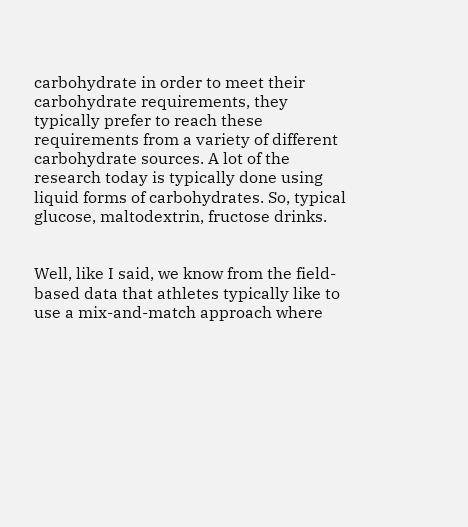carbohydrate in order to meet their carbohydrate requirements, they typically prefer to reach these requirements from a variety of different carbohydrate sources. A lot of the research today is typically done using liquid forms of carbohydrates. So, typical glucose, maltodextrin, fructose drinks.


Well, like I said, we know from the field-based data that athletes typically like to use a mix-and-match approach where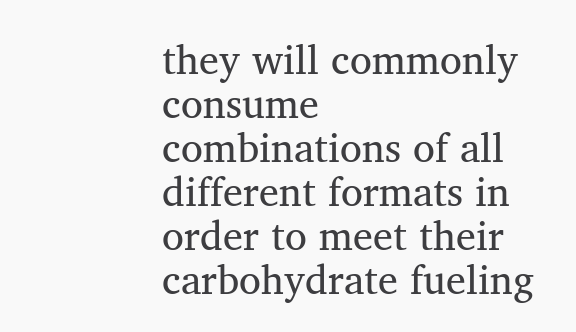they will commonly consume combinations of all different formats in order to meet their carbohydrate fueling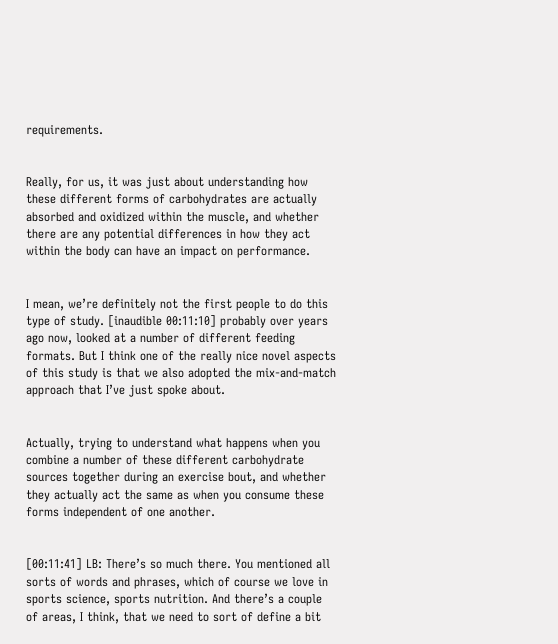requirements.


Really, for us, it was just about understanding how these different forms of carbohydrates are actually absorbed and oxidized within the muscle, and whether there are any potential differences in how they act within the body can have an impact on performance.


I mean, we’re definitely not the first people to do this type of study. [inaudible 00:11:10] probably over years ago now, looked at a number of different feeding formats. But I think one of the really nice novel aspects of this study is that we also adopted the mix-and-match approach that I’ve just spoke about.


Actually, trying to understand what happens when you combine a number of these different carbohydrate sources together during an exercise bout, and whether they actually act the same as when you consume these forms independent of one another.


[00:11:41] LB: There’s so much there. You mentioned all sorts of words and phrases, which of course we love in sports science, sports nutrition. And there’s a couple of areas, I think, that we need to sort of define a bit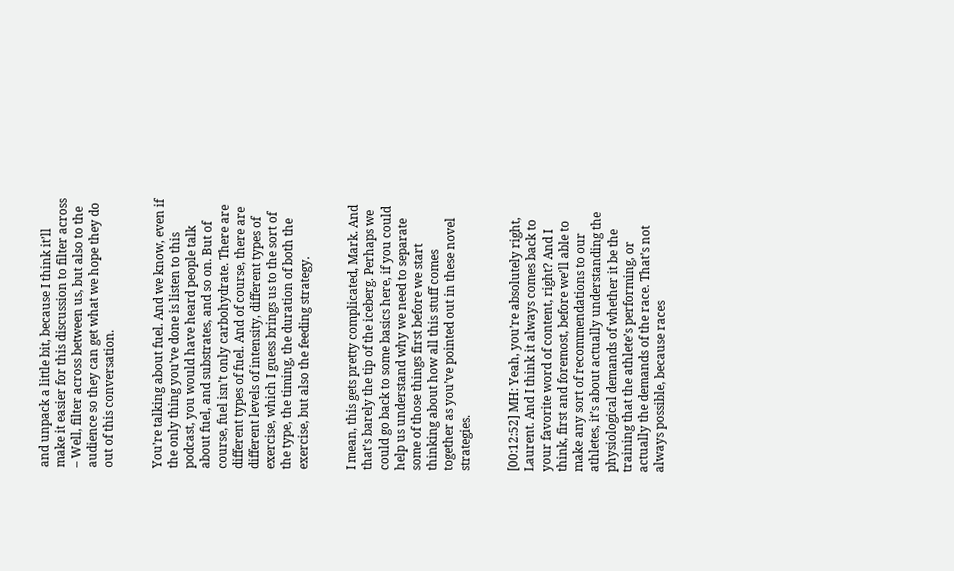and unpack a little bit, because I think it’ll make it easier for this discussion to filter across – Well, filter across between us, but also to the audience so they can get what we hope they do out of this conversation.


You’re talking about fuel. And we know, even if the only thing you’ve done is listen to this podcast, you would have heard people talk about fuel, and substrates, and so on. But of course, fuel isn’t only carbohydrate. There are different types of fuel. And of course, there are different levels of intensity, different types of exercise, which I guess brings us to the sort of the type, the timing, the duration of both the exercise, but also the feeding strategy.


I mean, this gets pretty complicated, Mark. And that’s barely the tip of the iceberg. Perhaps we could go back to some basics here, if you could help us understand why we need to separate some of those things first before we start thinking about how all this stuff comes together as you’ve pointed out in these novel strategies.


[00:12:52] MH: Yeah, you’re absolutely right, Laurent. And I think it always comes back to your favorite word of content, right? And I think, first and foremost, before we’ll able to make any sort of recommendations to our athletes, it’s about actually understanding the physiological demands of whether it be the training that the athlete’s performing, or actually the demands of the race. That’s not always possible, because races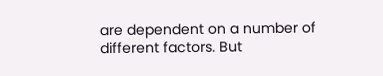are dependent on a number of different factors. But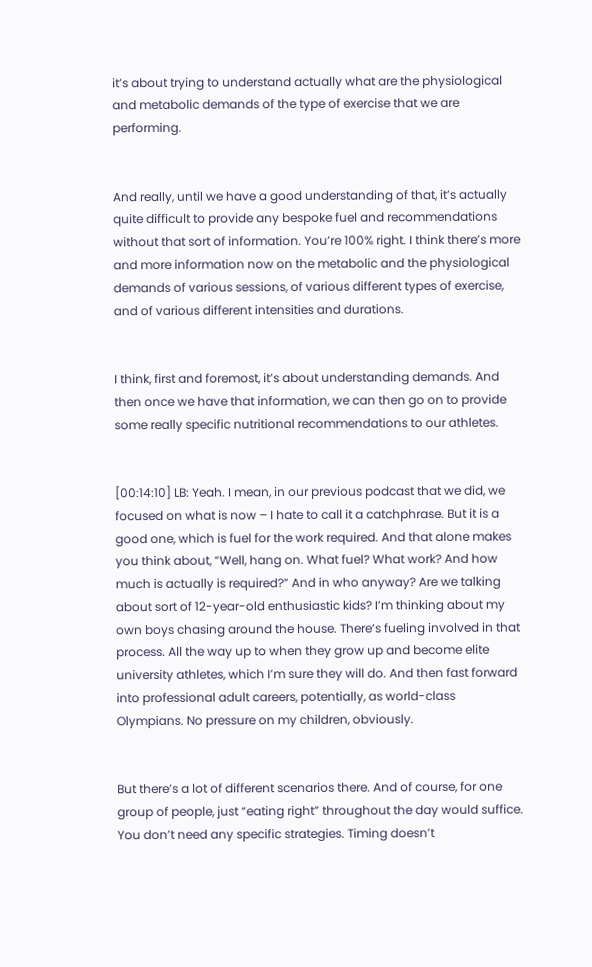it’s about trying to understand actually what are the physiological and metabolic demands of the type of exercise that we are performing.


And really, until we have a good understanding of that, it’s actually quite difficult to provide any bespoke fuel and recommendations without that sort of information. You’re 100% right. I think there’s more and more information now on the metabolic and the physiological demands of various sessions, of various different types of exercise, and of various different intensities and durations.


I think, first and foremost, it’s about understanding demands. And then once we have that information, we can then go on to provide some really specific nutritional recommendations to our athletes.


[00:14:10] LB: Yeah. I mean, in our previous podcast that we did, we focused on what is now – I hate to call it a catchphrase. But it is a good one, which is fuel for the work required. And that alone makes you think about, “Well, hang on. What fuel? What work? And how much is actually is required?” And in who anyway? Are we talking about sort of 12-year-old enthusiastic kids? I’m thinking about my own boys chasing around the house. There’s fueling involved in that process. All the way up to when they grow up and become elite university athletes, which I’m sure they will do. And then fast forward into professional adult careers, potentially, as world-class Olympians. No pressure on my children, obviously.


But there’s a lot of different scenarios there. And of course, for one group of people, just “eating right” throughout the day would suffice. You don’t need any specific strategies. Timing doesn’t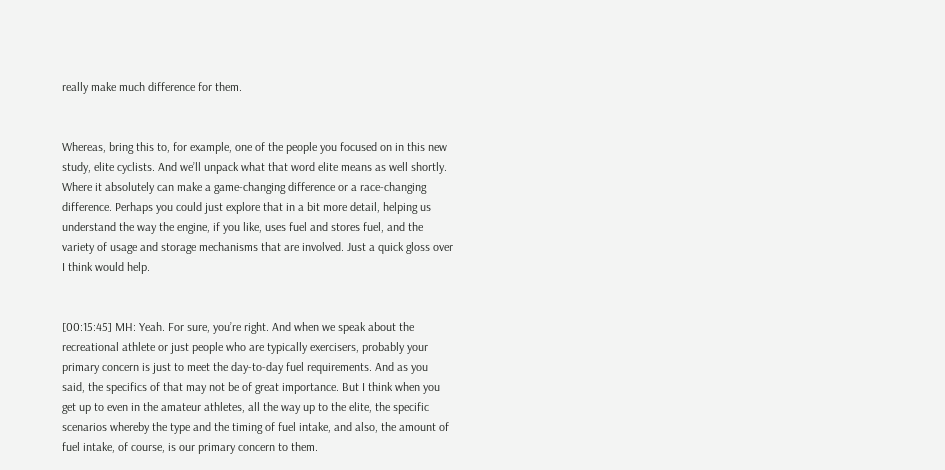really make much difference for them.


Whereas, bring this to, for example, one of the people you focused on in this new study, elite cyclists. And we’ll unpack what that word elite means as well shortly. Where it absolutely can make a game-changing difference or a race-changing difference. Perhaps you could just explore that in a bit more detail, helping us understand the way the engine, if you like, uses fuel and stores fuel, and the variety of usage and storage mechanisms that are involved. Just a quick gloss over I think would help.


[00:15:45] MH: Yeah. For sure, you’re right. And when we speak about the recreational athlete or just people who are typically exercisers, probably your primary concern is just to meet the day-to-day fuel requirements. And as you said, the specifics of that may not be of great importance. But I think when you get up to even in the amateur athletes, all the way up to the elite, the specific scenarios whereby the type and the timing of fuel intake, and also, the amount of fuel intake, of course, is our primary concern to them.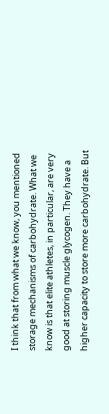I think that from what we know, you mentioned storage mechanisms of carbohydrate. What we know is that elite athletes, in particular, are very good at storing muscle glycogen. They have a higher capacity to store more carbohydrate. But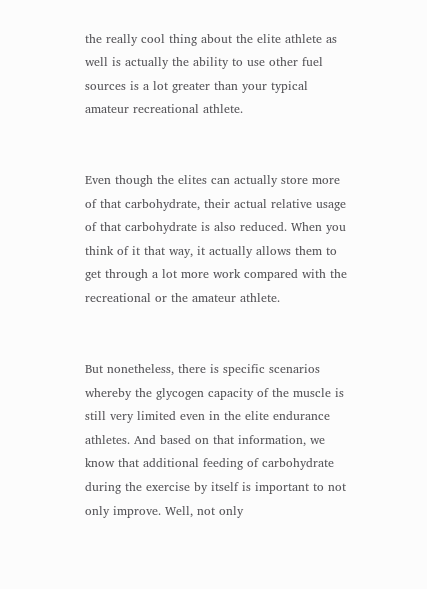the really cool thing about the elite athlete as well is actually the ability to use other fuel sources is a lot greater than your typical amateur recreational athlete.


Even though the elites can actually store more of that carbohydrate, their actual relative usage of that carbohydrate is also reduced. When you think of it that way, it actually allows them to get through a lot more work compared with the recreational or the amateur athlete.


But nonetheless, there is specific scenarios whereby the glycogen capacity of the muscle is still very limited even in the elite endurance athletes. And based on that information, we know that additional feeding of carbohydrate during the exercise by itself is important to not only improve. Well, not only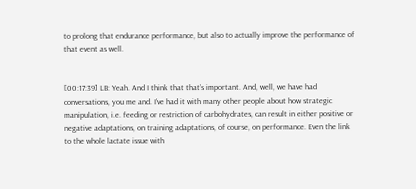to prolong that endurance performance, but also to actually improve the performance of that event as well.


[00:17:39] LB: Yeah. And I think that that’s important. And, well, we have had conversations, you me and. I’ve had it with many other people about how strategic manipulation, i.e. feeding or restriction of carbohydrates, can result in either positive or negative adaptations, on training adaptations, of course, on performance. Even the link to the whole lactate issue with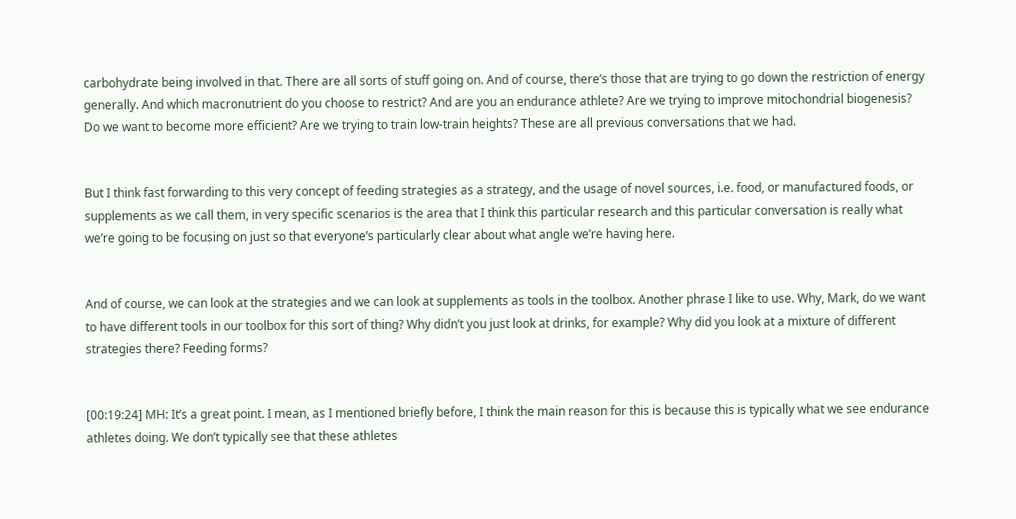carbohydrate being involved in that. There are all sorts of stuff going on. And of course, there’s those that are trying to go down the restriction of energy generally. And which macronutrient do you choose to restrict? And are you an endurance athlete? Are we trying to improve mitochondrial biogenesis? Do we want to become more efficient? Are we trying to train low-train heights? These are all previous conversations that we had.


But I think fast forwarding to this very concept of feeding strategies as a strategy, and the usage of novel sources, i.e. food, or manufactured foods, or supplements as we call them, in very specific scenarios is the area that I think this particular research and this particular conversation is really what we’re going to be focusing on just so that everyone’s particularly clear about what angle we’re having here.


And of course, we can look at the strategies and we can look at supplements as tools in the toolbox. Another phrase I like to use. Why, Mark, do we want to have different tools in our toolbox for this sort of thing? Why didn’t you just look at drinks, for example? Why did you look at a mixture of different strategies there? Feeding forms?


[00:19:24] MH: It’s a great point. I mean, as I mentioned briefly before, I think the main reason for this is because this is typically what we see endurance athletes doing. We don’t typically see that these athletes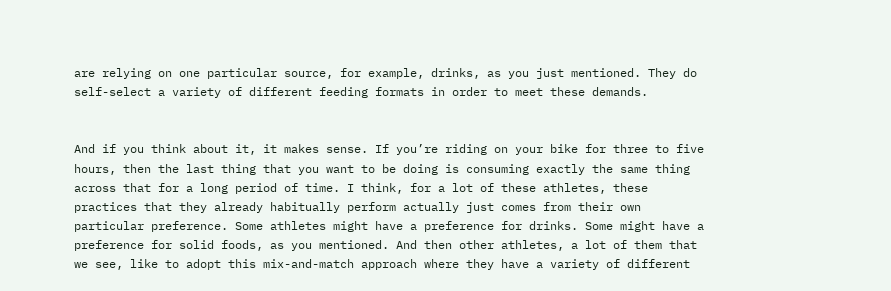are relying on one particular source, for example, drinks, as you just mentioned. They do self-select a variety of different feeding formats in order to meet these demands.


And if you think about it, it makes sense. If you’re riding on your bike for three to five hours, then the last thing that you want to be doing is consuming exactly the same thing across that for a long period of time. I think, for a lot of these athletes, these practices that they already habitually perform actually just comes from their own particular preference. Some athletes might have a preference for drinks. Some might have a preference for solid foods, as you mentioned. And then other athletes, a lot of them that we see, like to adopt this mix-and-match approach where they have a variety of different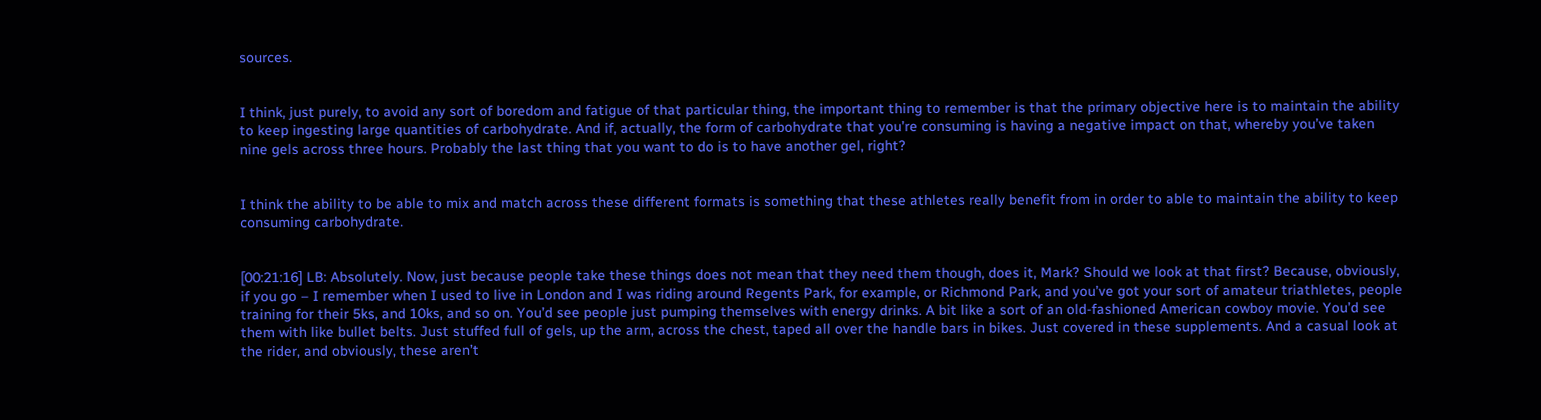sources.


I think, just purely, to avoid any sort of boredom and fatigue of that particular thing, the important thing to remember is that the primary objective here is to maintain the ability to keep ingesting large quantities of carbohydrate. And if, actually, the form of carbohydrate that you’re consuming is having a negative impact on that, whereby you’ve taken nine gels across three hours. Probably the last thing that you want to do is to have another gel, right?


I think the ability to be able to mix and match across these different formats is something that these athletes really benefit from in order to able to maintain the ability to keep consuming carbohydrate.


[00:21:16] LB: Absolutely. Now, just because people take these things does not mean that they need them though, does it, Mark? Should we look at that first? Because, obviously, if you go – I remember when I used to live in London and I was riding around Regents Park, for example, or Richmond Park, and you’ve got your sort of amateur triathletes, people training for their 5ks, and 10ks, and so on. You’d see people just pumping themselves with energy drinks. A bit like a sort of an old-fashioned American cowboy movie. You’d see them with like bullet belts. Just stuffed full of gels, up the arm, across the chest, taped all over the handle bars in bikes. Just covered in these supplements. And a casual look at the rider, and obviously, these aren’t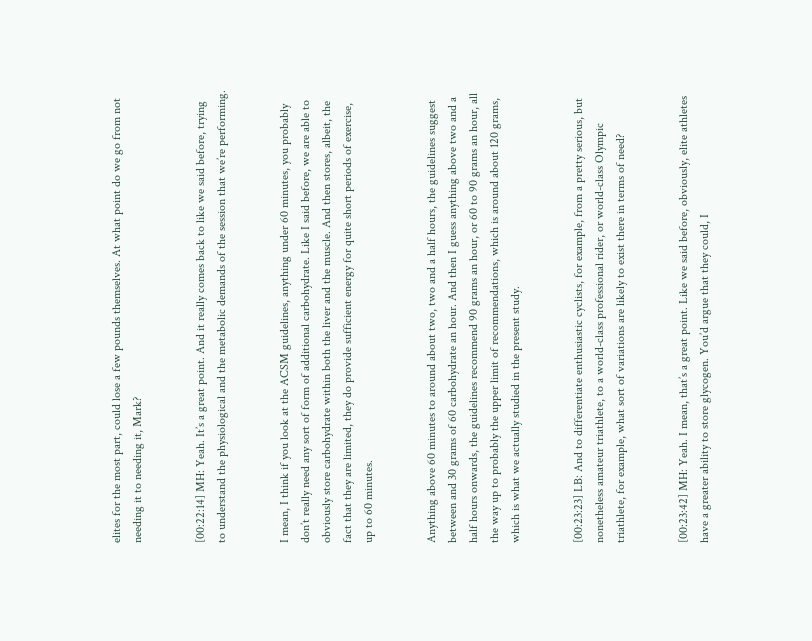elites for the most part, could lose a few pounds themselves. At what point do we go from not needing it to needing it, Mark?


[00:22:14] MH: Yeah. It’s a great point. And it really comes back to like we said before, trying to understand the physiological and the metabolic demands of the session that we’re performing.


I mean, I think if you look at the ACSM guidelines, anything under 60 minutes, you probably don’t really need any sort of form of additional carbohydrate. Like I said before, we are able to obviously store carbohydrate within both the liver and the muscle. And then stores, albeit, the fact that they are limited, they do provide sufficient energy for quite short periods of exercise, up to 60 minutes.


Anything above 60 minutes to around about two, two and a half hours, the guidelines suggest between and 30 grams of 60 carbohydrate an hour. And then I guess anything above two and a half hours onwards, the guidelines recommend 90 grams an hour, or 60 to 90 grams an hour, all the way up to probably the upper limit of recommendations, which is around about 120 grams, which is what we actually studied in the present study.


[00:23:23] LB: And to differentiate enthusiastic cyclists, for example, from a pretty serious, but nonetheless amateur triathlete, to a world-class professional rider, or world-class Olympic triathlete, for example, what sort of variations are likely to exist there in terms of need?


[00:23:42] MH: Yeah. I mean, that’s a great point. Like we said before, obviously, elite athletes have a greater ability to store glycogen. You’d argue that they could, I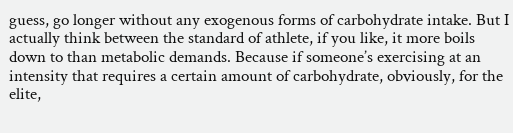guess, go longer without any exogenous forms of carbohydrate intake. But I actually think between the standard of athlete, if you like, it more boils down to than metabolic demands. Because if someone’s exercising at an intensity that requires a certain amount of carbohydrate, obviously, for the elite,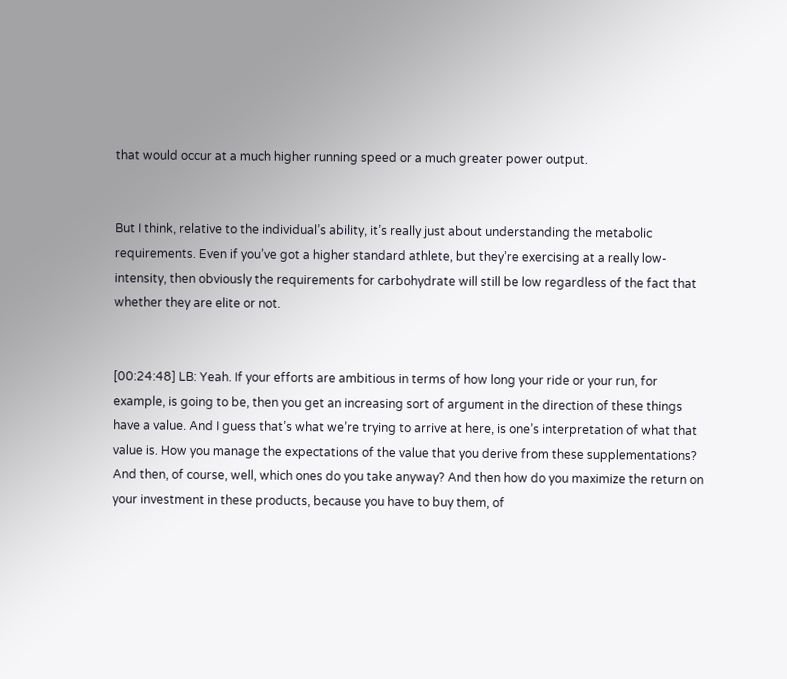that would occur at a much higher running speed or a much greater power output.


But I think, relative to the individual’s ability, it’s really just about understanding the metabolic requirements. Even if you’ve got a higher standard athlete, but they’re exercising at a really low-intensity, then obviously the requirements for carbohydrate will still be low regardless of the fact that whether they are elite or not.


[00:24:48] LB: Yeah. If your efforts are ambitious in terms of how long your ride or your run, for example, is going to be, then you get an increasing sort of argument in the direction of these things have a value. And I guess that’s what we’re trying to arrive at here, is one’s interpretation of what that value is. How you manage the expectations of the value that you derive from these supplementations? And then, of course, well, which ones do you take anyway? And then how do you maximize the return on your investment in these products, because you have to buy them, of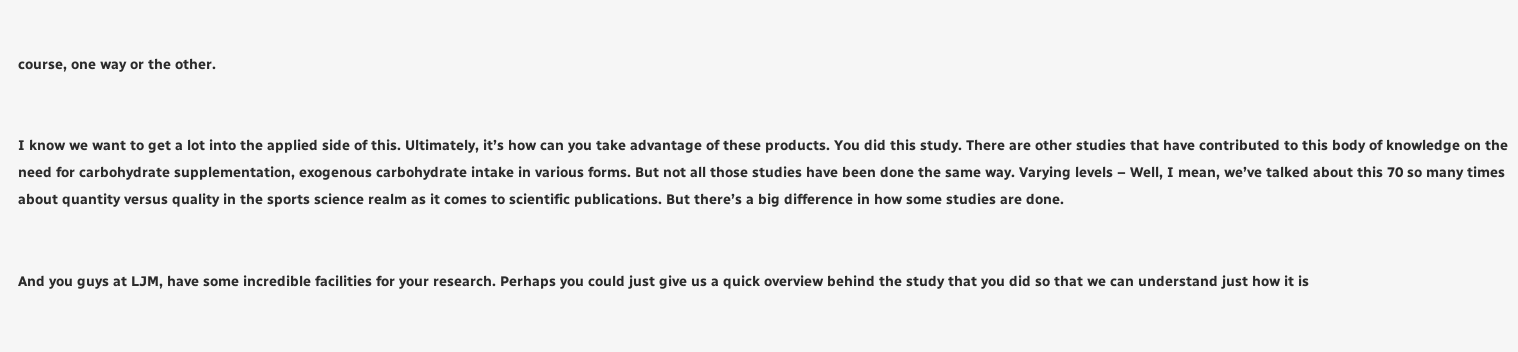course, one way or the other.


I know we want to get a lot into the applied side of this. Ultimately, it’s how can you take advantage of these products. You did this study. There are other studies that have contributed to this body of knowledge on the need for carbohydrate supplementation, exogenous carbohydrate intake in various forms. But not all those studies have been done the same way. Varying levels – Well, I mean, we’ve talked about this 70 so many times about quantity versus quality in the sports science realm as it comes to scientific publications. But there’s a big difference in how some studies are done.


And you guys at LJM, have some incredible facilities for your research. Perhaps you could just give us a quick overview behind the study that you did so that we can understand just how it is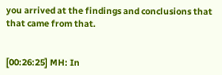you arrived at the findings and conclusions that that came from that.


[00:26:25] MH: In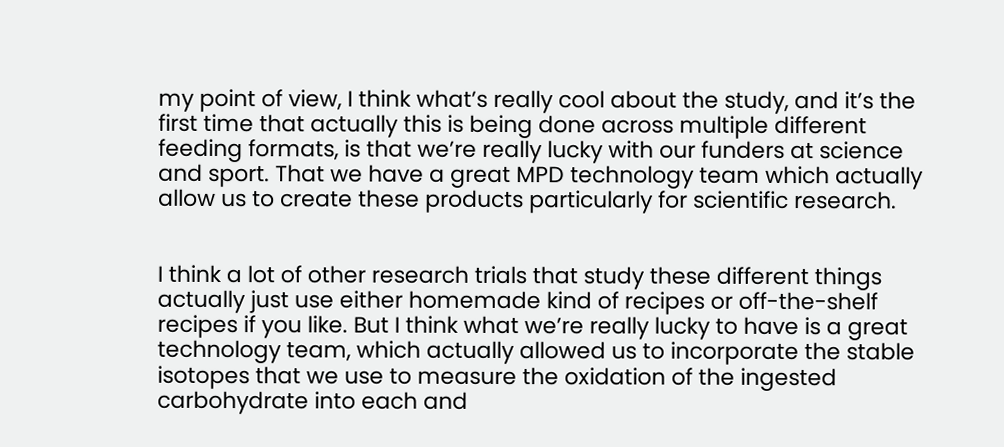my point of view, I think what’s really cool about the study, and it’s the first time that actually this is being done across multiple different feeding formats, is that we’re really lucky with our funders at science and sport. That we have a great MPD technology team which actually allow us to create these products particularly for scientific research.


I think a lot of other research trials that study these different things actually just use either homemade kind of recipes or off-the-shelf recipes if you like. But I think what we’re really lucky to have is a great technology team, which actually allowed us to incorporate the stable isotopes that we use to measure the oxidation of the ingested carbohydrate into each and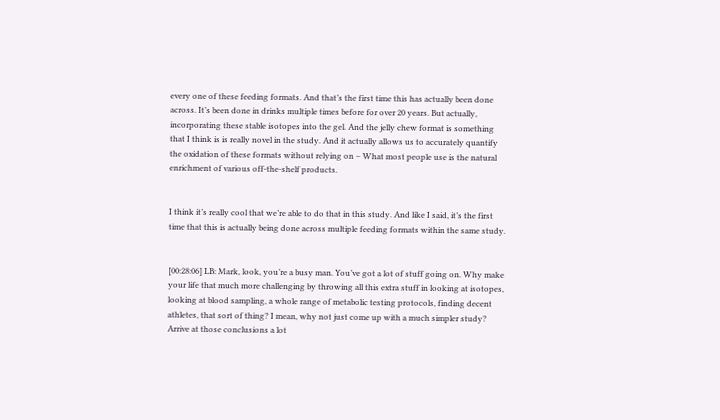every one of these feeding formats. And that’s the first time this has actually been done across. It’s been done in drinks multiple times before for over 20 years. But actually, incorporating these stable isotopes into the gel. And the jelly chew format is something that I think is is really novel in the study. And it actually allows us to accurately quantify the oxidation of these formats without relying on – What most people use is the natural enrichment of various off-the-shelf products.


I think it’s really cool that we’re able to do that in this study. And like I said, it’s the first time that this is actually being done across multiple feeding formats within the same study.


[00:28:06] LB: Mark, look, you’re a busy man. You’ve got a lot of stuff going on. Why make your life that much more challenging by throwing all this extra stuff in looking at isotopes, looking at blood sampling, a whole range of metabolic testing protocols, finding decent athletes, that sort of thing? I mean, why not just come up with a much simpler study? Arrive at those conclusions a lot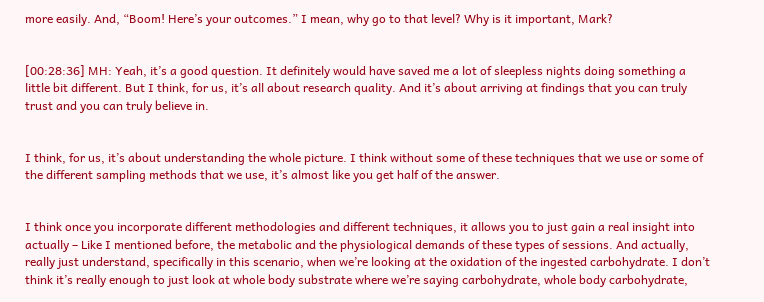more easily. And, “Boom! Here’s your outcomes.” I mean, why go to that level? Why is it important, Mark?


[00:28:36] MH: Yeah, it’s a good question. It definitely would have saved me a lot of sleepless nights doing something a little bit different. But I think, for us, it’s all about research quality. And it’s about arriving at findings that you can truly trust and you can truly believe in.


I think, for us, it’s about understanding the whole picture. I think without some of these techniques that we use or some of the different sampling methods that we use, it’s almost like you get half of the answer.


I think once you incorporate different methodologies and different techniques, it allows you to just gain a real insight into actually – Like I mentioned before, the metabolic and the physiological demands of these types of sessions. And actually, really just understand, specifically in this scenario, when we’re looking at the oxidation of the ingested carbohydrate. I don’t think it’s really enough to just look at whole body substrate where we’re saying carbohydrate, whole body carbohydrate,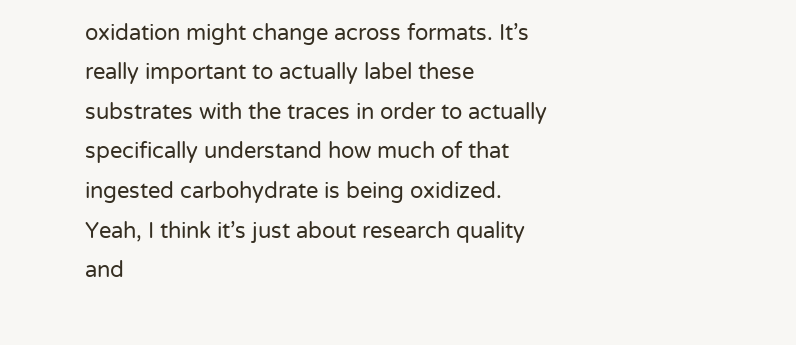oxidation might change across formats. It’s really important to actually label these substrates with the traces in order to actually specifically understand how much of that ingested carbohydrate is being oxidized. Yeah, I think it’s just about research quality and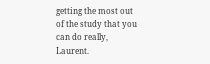getting the most out of the study that you can do really, Laurent.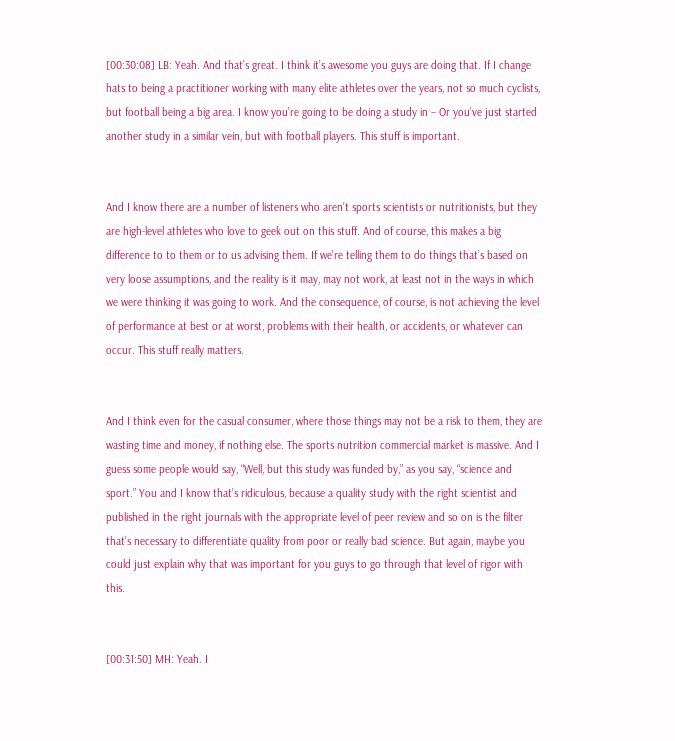[00:30:08] LB: Yeah. And that’s great. I think it’s awesome you guys are doing that. If I change hats to being a practitioner working with many elite athletes over the years, not so much cyclists, but football being a big area. I know you’re going to be doing a study in – Or you’ve just started another study in a similar vein, but with football players. This stuff is important.


And I know there are a number of listeners who aren’t sports scientists or nutritionists, but they are high-level athletes who love to geek out on this stuff. And of course, this makes a big difference to to them or to us advising them. If we’re telling them to do things that’s based on very loose assumptions, and the reality is it may, may not work, at least not in the ways in which we were thinking it was going to work. And the consequence, of course, is not achieving the level of performance at best or at worst, problems with their health, or accidents, or whatever can occur. This stuff really matters.


And I think even for the casual consumer, where those things may not be a risk to them, they are wasting time and money, if nothing else. The sports nutrition commercial market is massive. And I guess some people would say, “Well, but this study was funded by,” as you say, “science and sport.” You and I know that’s ridiculous, because a quality study with the right scientist and published in the right journals with the appropriate level of peer review and so on is the filter that’s necessary to differentiate quality from poor or really bad science. But again, maybe you could just explain why that was important for you guys to go through that level of rigor with this.


[00:31:50] MH: Yeah. I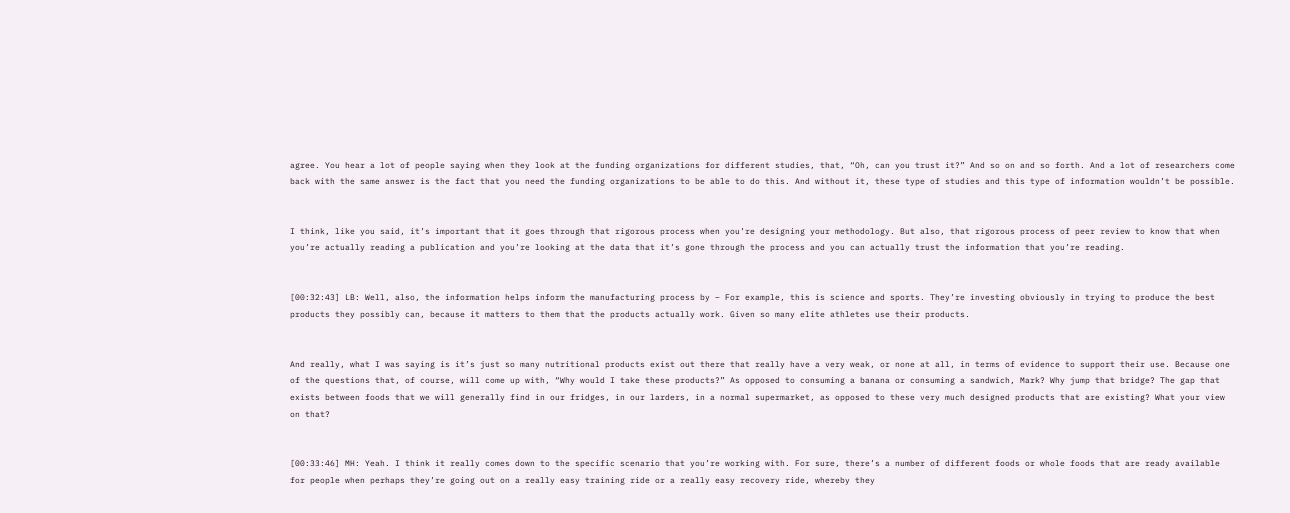agree. You hear a lot of people saying when they look at the funding organizations for different studies, that, “Oh, can you trust it?” And so on and so forth. And a lot of researchers come back with the same answer is the fact that you need the funding organizations to be able to do this. And without it, these type of studies and this type of information wouldn’t be possible.


I think, like you said, it’s important that it goes through that rigorous process when you’re designing your methodology. But also, that rigorous process of peer review to know that when you’re actually reading a publication and you’re looking at the data that it’s gone through the process and you can actually trust the information that you’re reading.


[00:32:43] LB: Well, also, the information helps inform the manufacturing process by – For example, this is science and sports. They’re investing obviously in trying to produce the best products they possibly can, because it matters to them that the products actually work. Given so many elite athletes use their products.


And really, what I was saying is it’s just so many nutritional products exist out there that really have a very weak, or none at all, in terms of evidence to support their use. Because one of the questions that, of course, will come up with, “Why would I take these products?” As opposed to consuming a banana or consuming a sandwich, Mark? Why jump that bridge? The gap that exists between foods that we will generally find in our fridges, in our larders, in a normal supermarket, as opposed to these very much designed products that are existing? What your view on that?


[00:33:46] MH: Yeah. I think it really comes down to the specific scenario that you’re working with. For sure, there’s a number of different foods or whole foods that are ready available for people when perhaps they’re going out on a really easy training ride or a really easy recovery ride, whereby they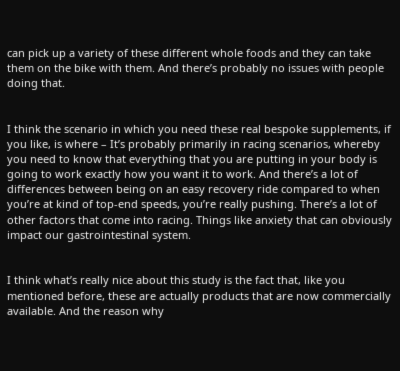can pick up a variety of these different whole foods and they can take them on the bike with them. And there’s probably no issues with people doing that.


I think the scenario in which you need these real bespoke supplements, if you like, is where – It’s probably primarily in racing scenarios, whereby you need to know that everything that you are putting in your body is going to work exactly how you want it to work. And there’s a lot of differences between being on an easy recovery ride compared to when you’re at kind of top-end speeds, you’re really pushing. There’s a lot of other factors that come into racing. Things like anxiety that can obviously impact our gastrointestinal system.


I think what’s really nice about this study is the fact that, like you mentioned before, these are actually products that are now commercially available. And the reason why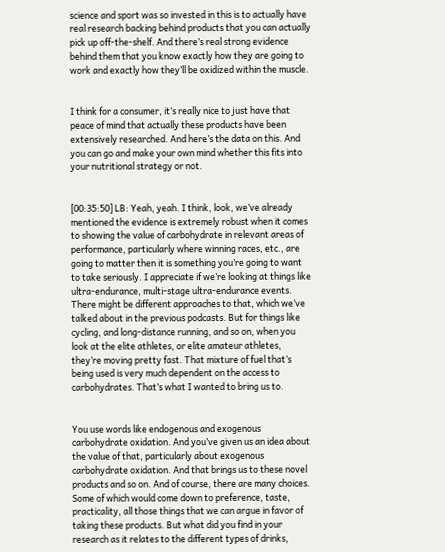science and sport was so invested in this is to actually have real research backing behind products that you can actually pick up off-the-shelf. And there’s real strong evidence behind them that you know exactly how they are going to work and exactly how they’ll be oxidized within the muscle.


I think for a consumer, it’s really nice to just have that peace of mind that actually these products have been extensively researched. And here’s the data on this. And you can go and make your own mind whether this fits into your nutritional strategy or not.


[00:35:50] LB: Yeah, yeah. I think, look, we’ve already mentioned the evidence is extremely robust when it comes to showing the value of carbohydrate in relevant areas of performance, particularly where winning races, etc., are going to matter then it is something you’re going to want to take seriously. I appreciate if we’re looking at things like ultra-endurance, multi-stage ultra-endurance events. There might be different approaches to that, which we’ve talked about in the previous podcasts. But for things like cycling, and long-distance running, and so on, when you look at the elite athletes, or elite amateur athletes, they’re moving pretty fast. That mixture of fuel that’s being used is very much dependent on the access to carbohydrates. That’s what I wanted to bring us to.


You use words like endogenous and exogenous carbohydrate oxidation. And you’ve given us an idea about the value of that, particularly about exogenous carbohydrate oxidation. And that brings us to these novel products and so on. And of course, there are many choices. Some of which would come down to preference, taste, practicality, all those things that we can argue in favor of taking these products. But what did you find in your research as it relates to the different types of drinks,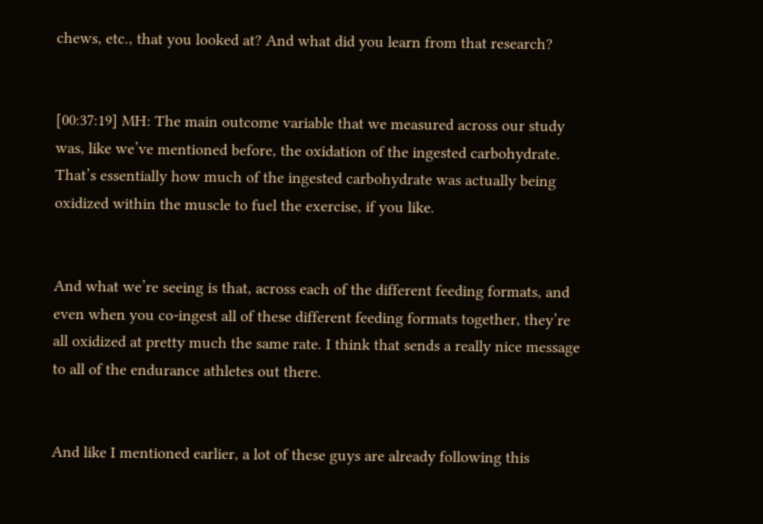chews, etc., that you looked at? And what did you learn from that research?


[00:37:19] MH: The main outcome variable that we measured across our study was, like we’ve mentioned before, the oxidation of the ingested carbohydrate. That’s essentially how much of the ingested carbohydrate was actually being oxidized within the muscle to fuel the exercise, if you like.


And what we’re seeing is that, across each of the different feeding formats, and even when you co-ingest all of these different feeding formats together, they’re all oxidized at pretty much the same rate. I think that sends a really nice message to all of the endurance athletes out there.


And like I mentioned earlier, a lot of these guys are already following this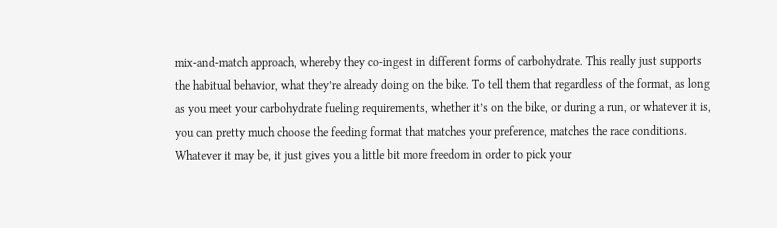mix-and-match approach, whereby they co-ingest in different forms of carbohydrate. This really just supports the habitual behavior, what they’re already doing on the bike. To tell them that regardless of the format, as long as you meet your carbohydrate fueling requirements, whether it’s on the bike, or during a run, or whatever it is, you can pretty much choose the feeding format that matches your preference, matches the race conditions. Whatever it may be, it just gives you a little bit more freedom in order to pick your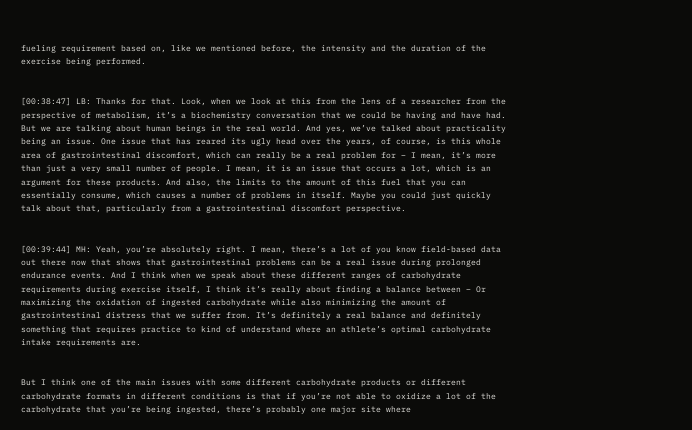fueling requirement based on, like we mentioned before, the intensity and the duration of the exercise being performed.


[00:38:47] LB: Thanks for that. Look, when we look at this from the lens of a researcher from the perspective of metabolism, it’s a biochemistry conversation that we could be having and have had. But we are talking about human beings in the real world. And yes, we’ve talked about practicality being an issue. One issue that has reared its ugly head over the years, of course, is this whole area of gastrointestinal discomfort, which can really be a real problem for – I mean, it’s more than just a very small number of people. I mean, it is an issue that occurs a lot, which is an argument for these products. And also, the limits to the amount of this fuel that you can essentially consume, which causes a number of problems in itself. Maybe you could just quickly talk about that, particularly from a gastrointestinal discomfort perspective.


[00:39:44] MH: Yeah, you’re absolutely right. I mean, there’s a lot of you know field-based data out there now that shows that gastrointestinal problems can be a real issue during prolonged endurance events. And I think when we speak about these different ranges of carbohydrate requirements during exercise itself, I think it’s really about finding a balance between – Or maximizing the oxidation of ingested carbohydrate while also minimizing the amount of gastrointestinal distress that we suffer from. It’s definitely a real balance and definitely something that requires practice to kind of understand where an athlete’s optimal carbohydrate intake requirements are.


But I think one of the main issues with some different carbohydrate products or different carbohydrate formats in different conditions is that if you’re not able to oxidize a lot of the carbohydrate that you’re being ingested, there’s probably one major site where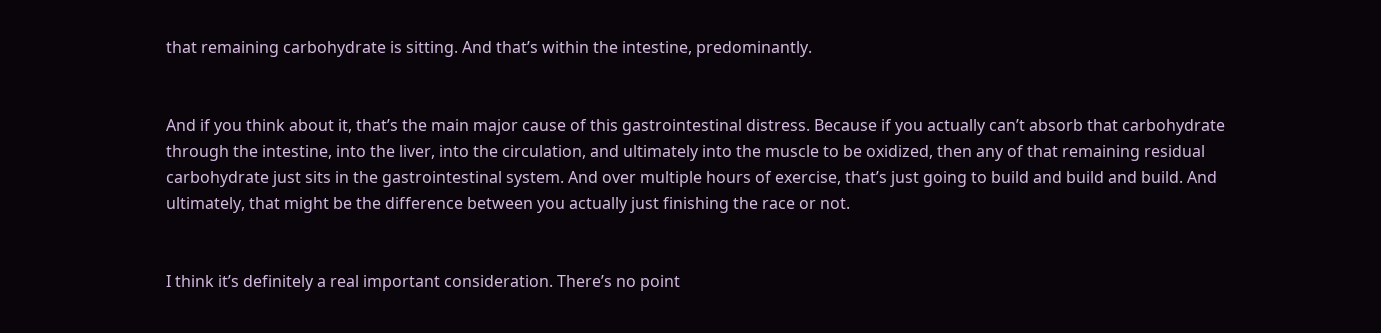that remaining carbohydrate is sitting. And that’s within the intestine, predominantly.


And if you think about it, that’s the main major cause of this gastrointestinal distress. Because if you actually can’t absorb that carbohydrate through the intestine, into the liver, into the circulation, and ultimately into the muscle to be oxidized, then any of that remaining residual carbohydrate just sits in the gastrointestinal system. And over multiple hours of exercise, that’s just going to build and build and build. And ultimately, that might be the difference between you actually just finishing the race or not.


I think it’s definitely a real important consideration. There’s no point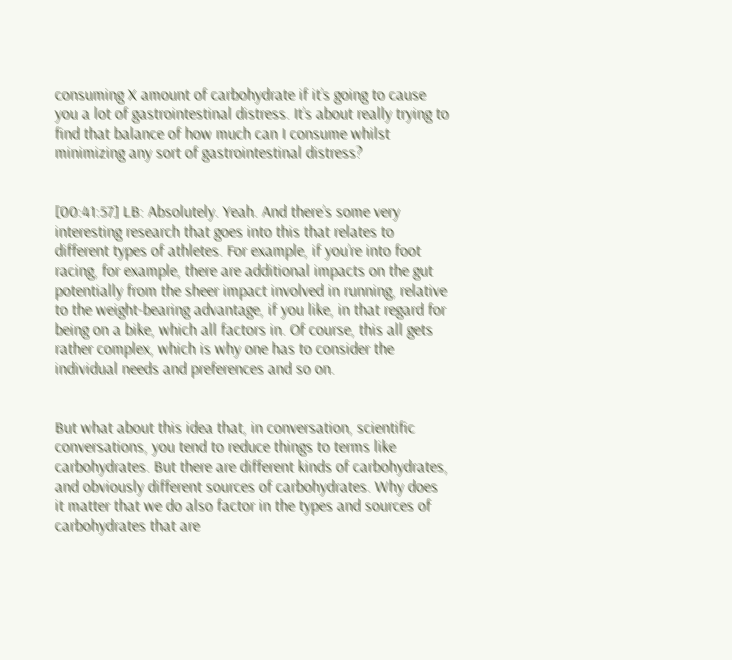consuming X amount of carbohydrate if it’s going to cause you a lot of gastrointestinal distress. It’s about really trying to find that balance of how much can I consume whilst minimizing any sort of gastrointestinal distress?


[00:41:57] LB: Absolutely. Yeah. And there’s some very interesting research that goes into this that relates to different types of athletes. For example, if you’re into foot racing, for example, there are additional impacts on the gut potentially from the sheer impact involved in running, relative to the weight-bearing advantage, if you like, in that regard for being on a bike, which all factors in. Of course, this all gets rather complex, which is why one has to consider the individual needs and preferences and so on.


But what about this idea that, in conversation, scientific conversations, you tend to reduce things to terms like carbohydrates. But there are different kinds of carbohydrates, and obviously different sources of carbohydrates. Why does it matter that we do also factor in the types and sources of carbohydrates that are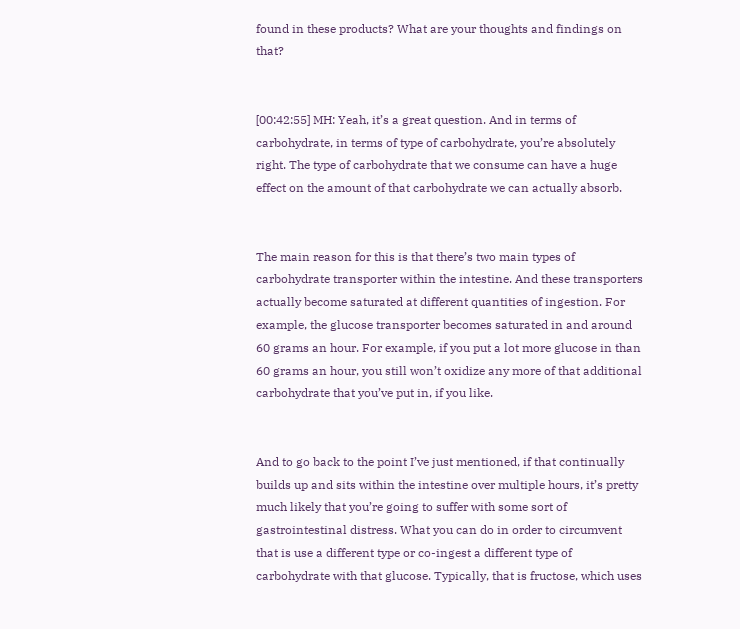found in these products? What are your thoughts and findings on that?


[00:42:55] MH: Yeah, it’s a great question. And in terms of carbohydrate, in terms of type of carbohydrate, you’re absolutely right. The type of carbohydrate that we consume can have a huge effect on the amount of that carbohydrate we can actually absorb.


The main reason for this is that there’s two main types of carbohydrate transporter within the intestine. And these transporters actually become saturated at different quantities of ingestion. For example, the glucose transporter becomes saturated in and around 60 grams an hour. For example, if you put a lot more glucose in than 60 grams an hour, you still won’t oxidize any more of that additional carbohydrate that you’ve put in, if you like.


And to go back to the point I’ve just mentioned, if that continually builds up and sits within the intestine over multiple hours, it’s pretty much likely that you’re going to suffer with some sort of gastrointestinal distress. What you can do in order to circumvent that is use a different type or co-ingest a different type of carbohydrate with that glucose. Typically, that is fructose, which uses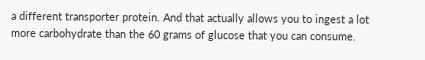a different transporter protein. And that actually allows you to ingest a lot more carbohydrate than the 60 grams of glucose that you can consume.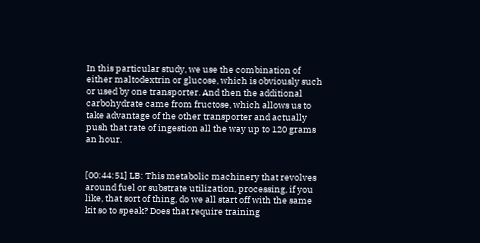In this particular study, we use the combination of either maltodextrin or glucose, which is obviously such or used by one transporter. And then the additional carbohydrate came from fructose, which allows us to take advantage of the other transporter and actually push that rate of ingestion all the way up to 120 grams an hour.


[00:44:51] LB: This metabolic machinery that revolves around fuel or substrate utilization, processing, if you like, that sort of thing, do we all start off with the same kit so to speak? Does that require training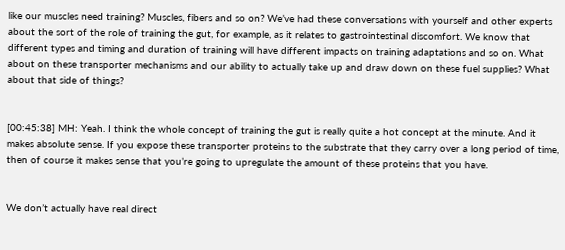like our muscles need training? Muscles, fibers and so on? We’ve had these conversations with yourself and other experts about the sort of the role of training the gut, for example, as it relates to gastrointestinal discomfort. We know that different types and timing and duration of training will have different impacts on training adaptations and so on. What about on these transporter mechanisms and our ability to actually take up and draw down on these fuel supplies? What about that side of things?


[00:45:38] MH: Yeah. I think the whole concept of training the gut is really quite a hot concept at the minute. And it makes absolute sense. If you expose these transporter proteins to the substrate that they carry over a long period of time, then of course it makes sense that you’re going to upregulate the amount of these proteins that you have.


We don’t actually have real direct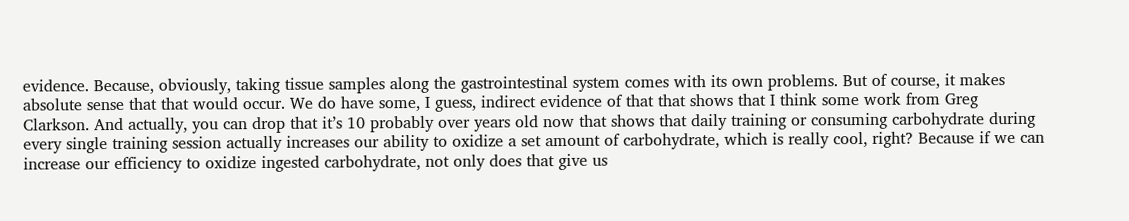evidence. Because, obviously, taking tissue samples along the gastrointestinal system comes with its own problems. But of course, it makes absolute sense that that would occur. We do have some, I guess, indirect evidence of that that shows that I think some work from Greg Clarkson. And actually, you can drop that it’s 10 probably over years old now that shows that daily training or consuming carbohydrate during every single training session actually increases our ability to oxidize a set amount of carbohydrate, which is really cool, right? Because if we can increase our efficiency to oxidize ingested carbohydrate, not only does that give us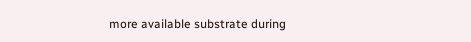more available substrate during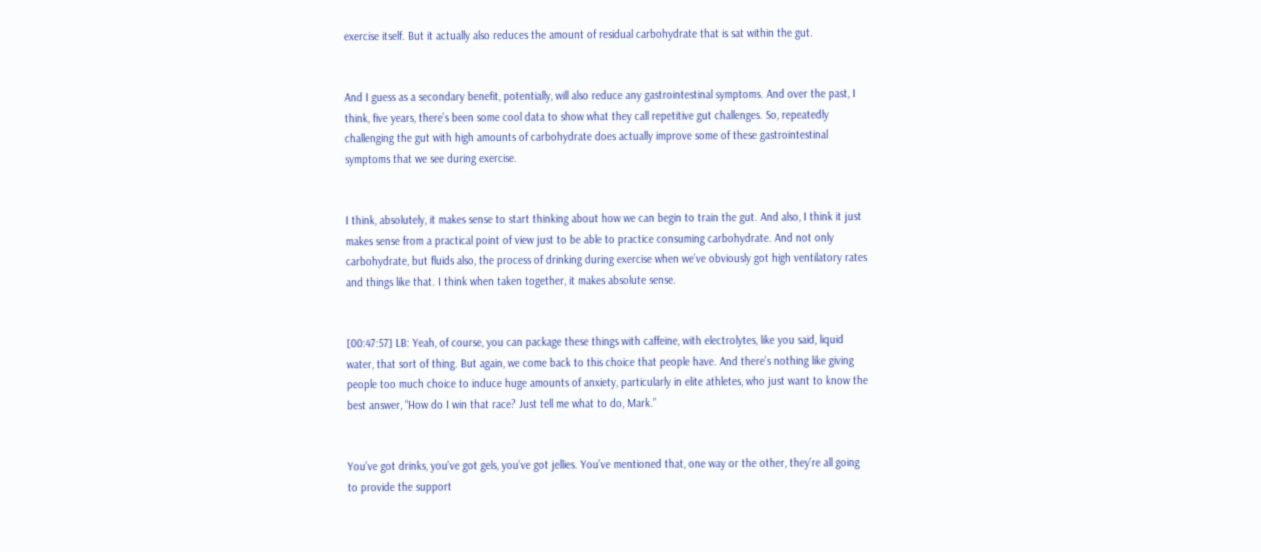exercise itself. But it actually also reduces the amount of residual carbohydrate that is sat within the gut.


And I guess as a secondary benefit, potentially, will also reduce any gastrointestinal symptoms. And over the past, I think, five years, there’s been some cool data to show what they call repetitive gut challenges. So, repeatedly challenging the gut with high amounts of carbohydrate does actually improve some of these gastrointestinal symptoms that we see during exercise.


I think, absolutely, it makes sense to start thinking about how we can begin to train the gut. And also, I think it just makes sense from a practical point of view just to be able to practice consuming carbohydrate. And not only carbohydrate, but fluids also, the process of drinking during exercise when we’ve obviously got high ventilatory rates and things like that. I think when taken together, it makes absolute sense.


[00:47:57] LB: Yeah, of course, you can package these things with caffeine, with electrolytes, like you said, liquid water, that sort of thing. But again, we come back to this choice that people have. And there’s nothing like giving people too much choice to induce huge amounts of anxiety, particularly in elite athletes, who just want to know the best answer, “How do I win that race? Just tell me what to do, Mark.”


You’ve got drinks, you’ve got gels, you’ve got jellies. You’ve mentioned that, one way or the other, they’re all going to provide the support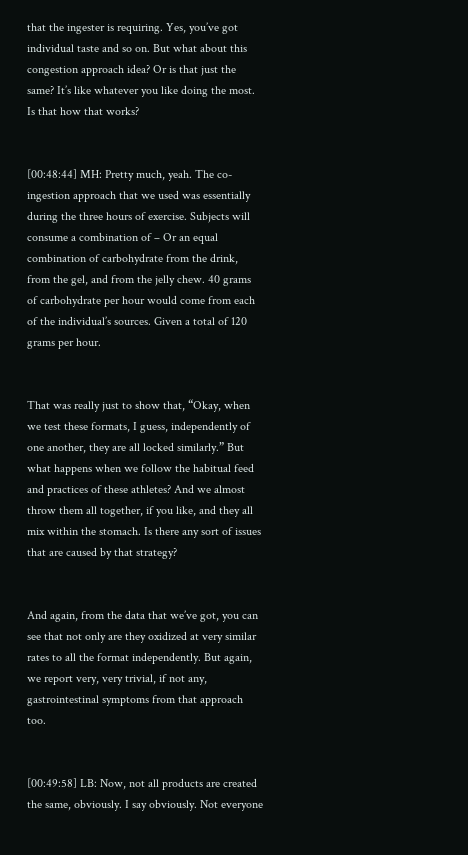that the ingester is requiring. Yes, you’ve got individual taste and so on. But what about this congestion approach idea? Or is that just the same? It’s like whatever you like doing the most. Is that how that works?


[00:48:44] MH: Pretty much, yeah. The co-ingestion approach that we used was essentially during the three hours of exercise. Subjects will consume a combination of – Or an equal combination of carbohydrate from the drink, from the gel, and from the jelly chew. 40 grams of carbohydrate per hour would come from each of the individual’s sources. Given a total of 120 grams per hour.


That was really just to show that, “Okay, when we test these formats, I guess, independently of one another, they are all locked similarly.” But what happens when we follow the habitual feed and practices of these athletes? And we almost throw them all together, if you like, and they all mix within the stomach. Is there any sort of issues that are caused by that strategy?


And again, from the data that we’ve got, you can see that not only are they oxidized at very similar rates to all the format independently. But again, we report very, very trivial, if not any, gastrointestinal symptoms from that approach too.


[00:49:58] LB: Now, not all products are created the same, obviously. I say obviously. Not everyone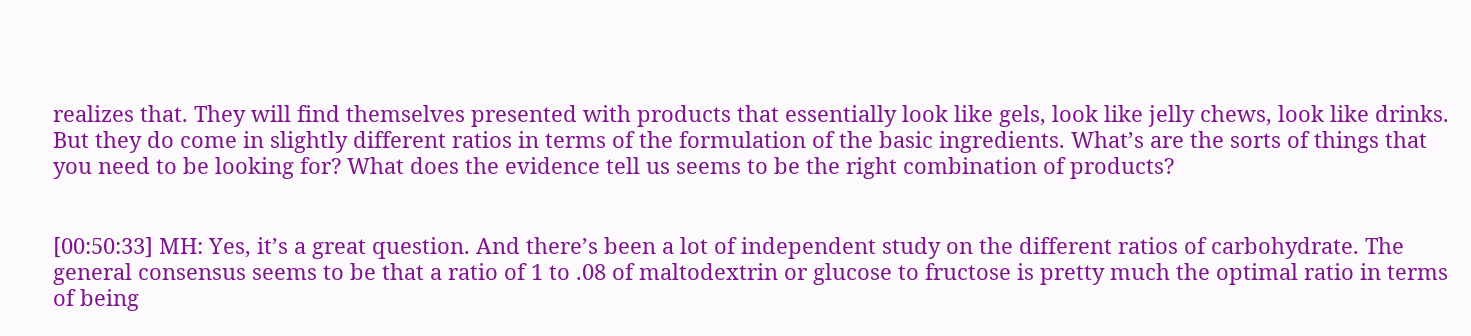realizes that. They will find themselves presented with products that essentially look like gels, look like jelly chews, look like drinks. But they do come in slightly different ratios in terms of the formulation of the basic ingredients. What’s are the sorts of things that you need to be looking for? What does the evidence tell us seems to be the right combination of products?


[00:50:33] MH: Yes, it’s a great question. And there’s been a lot of independent study on the different ratios of carbohydrate. The general consensus seems to be that a ratio of 1 to .08 of maltodextrin or glucose to fructose is pretty much the optimal ratio in terms of being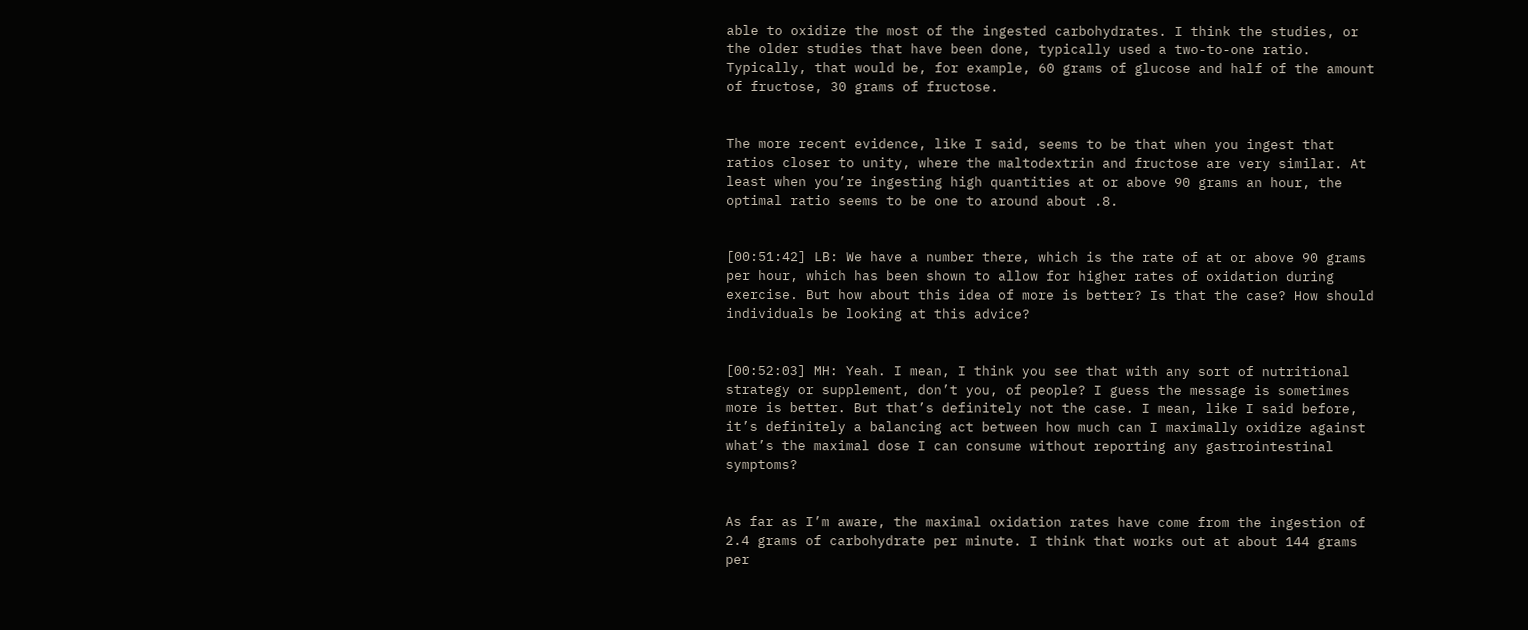able to oxidize the most of the ingested carbohydrates. I think the studies, or the older studies that have been done, typically used a two-to-one ratio. Typically, that would be, for example, 60 grams of glucose and half of the amount of fructose, 30 grams of fructose.


The more recent evidence, like I said, seems to be that when you ingest that ratios closer to unity, where the maltodextrin and fructose are very similar. At least when you’re ingesting high quantities at or above 90 grams an hour, the optimal ratio seems to be one to around about .8.


[00:51:42] LB: We have a number there, which is the rate of at or above 90 grams per hour, which has been shown to allow for higher rates of oxidation during exercise. But how about this idea of more is better? Is that the case? How should individuals be looking at this advice?


[00:52:03] MH: Yeah. I mean, I think you see that with any sort of nutritional strategy or supplement, don’t you, of people? I guess the message is sometimes more is better. But that’s definitely not the case. I mean, like I said before, it’s definitely a balancing act between how much can I maximally oxidize against what’s the maximal dose I can consume without reporting any gastrointestinal symptoms?


As far as I’m aware, the maximal oxidation rates have come from the ingestion of 2.4 grams of carbohydrate per minute. I think that works out at about 144 grams per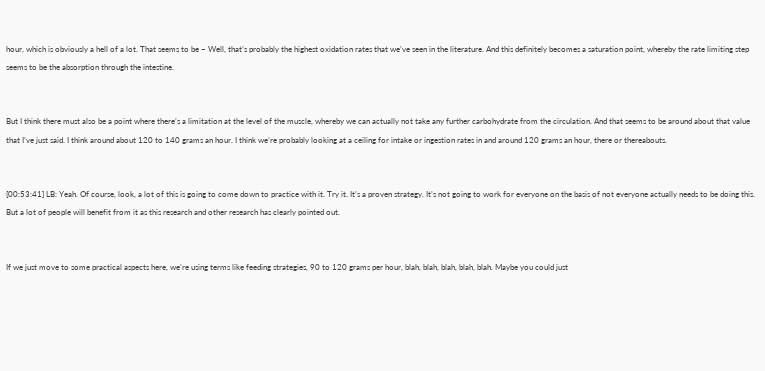hour, which is obviously a hell of a lot. That seems to be – Well, that’s probably the highest oxidation rates that we’ve seen in the literature. And this definitely becomes a saturation point, whereby the rate limiting step seems to be the absorption through the intestine.


But I think there must also be a point where there’s a limitation at the level of the muscle, whereby we can actually not take any further carbohydrate from the circulation. And that seems to be around about that value that I’ve just said. I think around about 120 to 140 grams an hour. I think we’re probably looking at a ceiling for intake or ingestion rates in and around 120 grams an hour, there or thereabouts.


[00:53:41] LB: Yeah. Of course, look, a lot of this is going to come down to practice with it. Try it. It’s a proven strategy. It’s not going to work for everyone on the basis of not everyone actually needs to be doing this. But a lot of people will benefit from it as this research and other research has clearly pointed out.


If we just move to some practical aspects here, we’re using terms like feeding strategies, 90 to 120 grams per hour, blah, blah, blah, blah, blah. Maybe you could just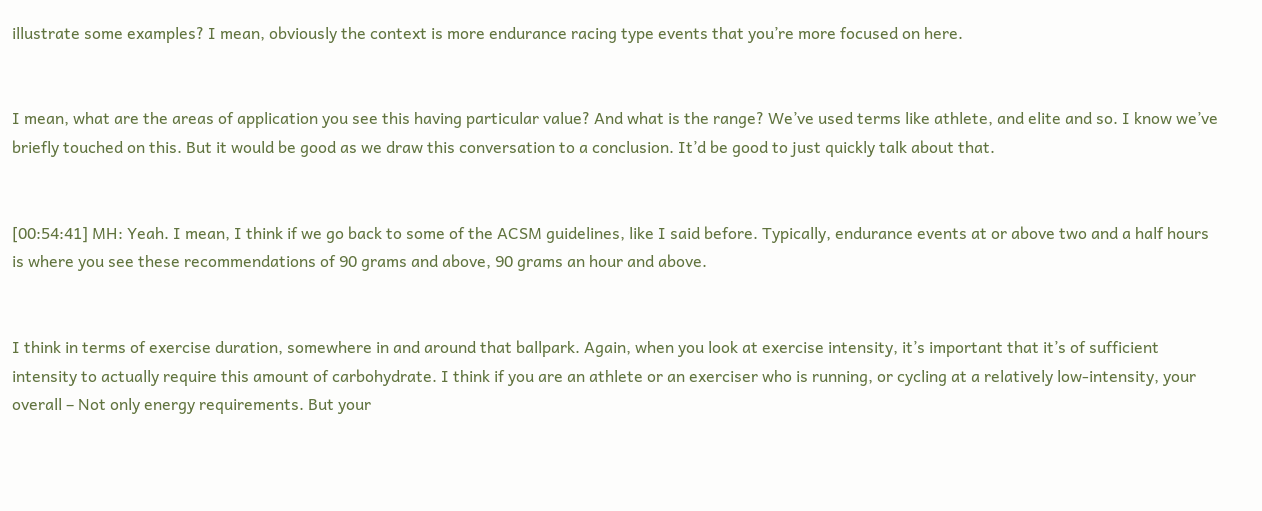illustrate some examples? I mean, obviously the context is more endurance racing type events that you’re more focused on here.


I mean, what are the areas of application you see this having particular value? And what is the range? We’ve used terms like athlete, and elite and so. I know we’ve briefly touched on this. But it would be good as we draw this conversation to a conclusion. It’d be good to just quickly talk about that.


[00:54:41] MH: Yeah. I mean, I think if we go back to some of the ACSM guidelines, like I said before. Typically, endurance events at or above two and a half hours is where you see these recommendations of 90 grams and above, 90 grams an hour and above.


I think in terms of exercise duration, somewhere in and around that ballpark. Again, when you look at exercise intensity, it’s important that it’s of sufficient intensity to actually require this amount of carbohydrate. I think if you are an athlete or an exerciser who is running, or cycling at a relatively low-intensity, your overall – Not only energy requirements. But your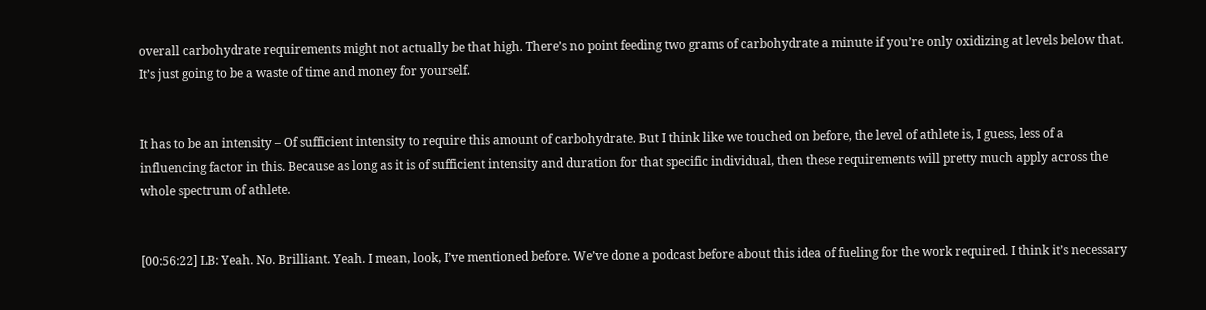overall carbohydrate requirements might not actually be that high. There’s no point feeding two grams of carbohydrate a minute if you’re only oxidizing at levels below that. It’s just going to be a waste of time and money for yourself.


It has to be an intensity – Of sufficient intensity to require this amount of carbohydrate. But I think like we touched on before, the level of athlete is, I guess, less of a influencing factor in this. Because as long as it is of sufficient intensity and duration for that specific individual, then these requirements will pretty much apply across the whole spectrum of athlete.


[00:56:22] LB: Yeah. No. Brilliant. Yeah. I mean, look, I’ve mentioned before. We’ve done a podcast before about this idea of fueling for the work required. I think it’s necessary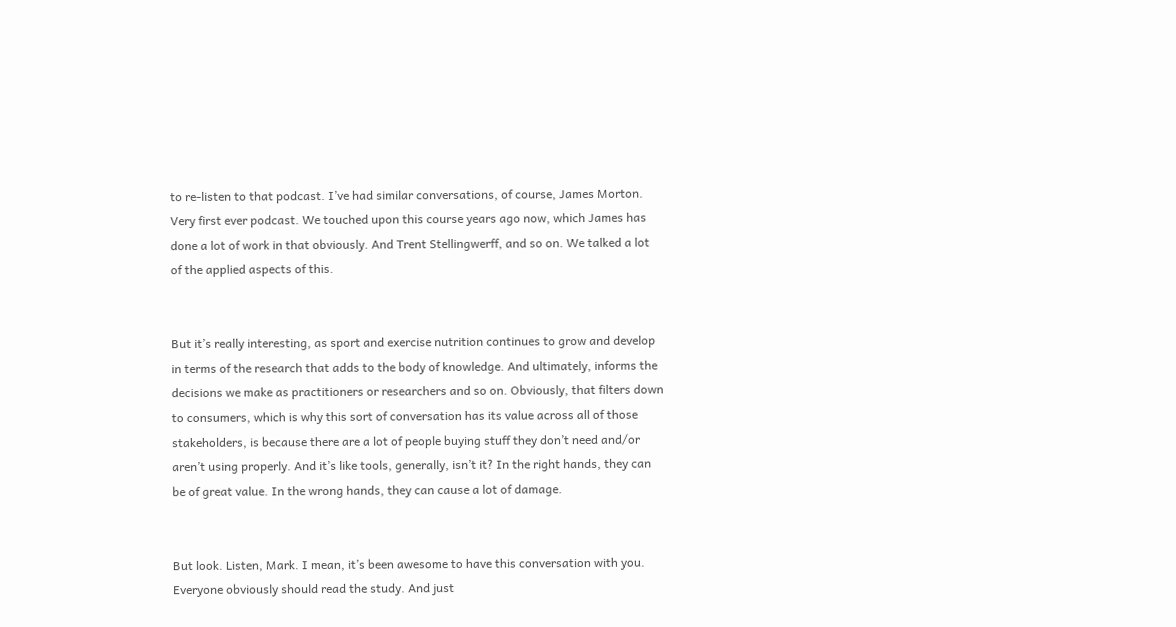to re-listen to that podcast. I’ve had similar conversations, of course, James Morton. Very first ever podcast. We touched upon this course years ago now, which James has done a lot of work in that obviously. And Trent Stellingwerff, and so on. We talked a lot of the applied aspects of this.


But it’s really interesting, as sport and exercise nutrition continues to grow and develop in terms of the research that adds to the body of knowledge. And ultimately, informs the decisions we make as practitioners or researchers and so on. Obviously, that filters down to consumers, which is why this sort of conversation has its value across all of those stakeholders, is because there are a lot of people buying stuff they don’t need and/or aren’t using properly. And it’s like tools, generally, isn’t it? In the right hands, they can be of great value. In the wrong hands, they can cause a lot of damage.


But look. Listen, Mark. I mean, it’s been awesome to have this conversation with you. Everyone obviously should read the study. And just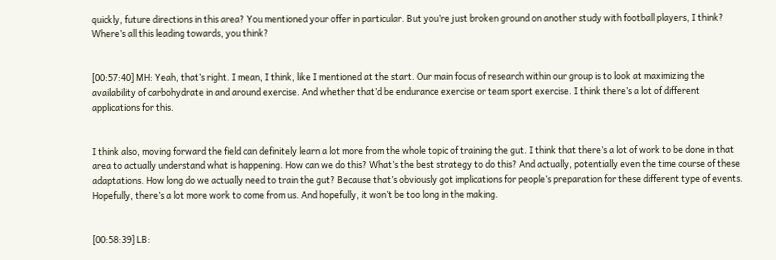quickly, future directions in this area? You mentioned your offer in particular. But you’re just broken ground on another study with football players, I think? Where’s all this leading towards, you think?


[00:57:40] MH: Yeah, that’s right. I mean, I think, like I mentioned at the start. Our main focus of research within our group is to look at maximizing the availability of carbohydrate in and around exercise. And whether that’d be endurance exercise or team sport exercise. I think there’s a lot of different applications for this.


I think also, moving forward the field can definitely learn a lot more from the whole topic of training the gut. I think that there’s a lot of work to be done in that area to actually understand what is happening. How can we do this? What’s the best strategy to do this? And actually, potentially even the time course of these adaptations. How long do we actually need to train the gut? Because that’s obviously got implications for people’s preparation for these different type of events. Hopefully, there’s a lot more work to come from us. And hopefully, it won’t be too long in the making.


[00:58:39] LB: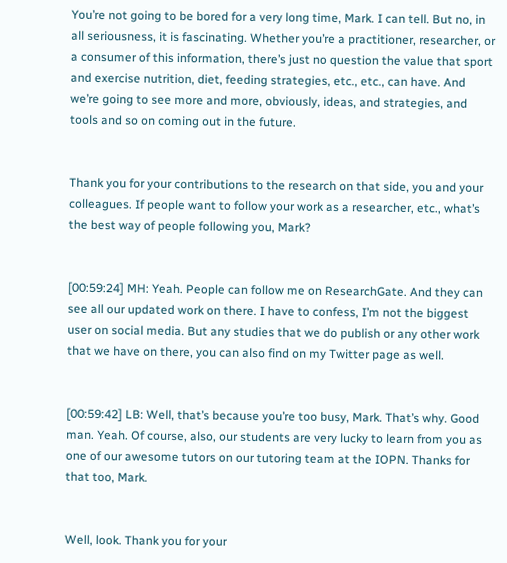You’re not going to be bored for a very long time, Mark. I can tell. But no, in all seriousness, it is fascinating. Whether you’re a practitioner, researcher, or a consumer of this information, there’s just no question the value that sport and exercise nutrition, diet, feeding strategies, etc., etc., can have. And we’re going to see more and more, obviously, ideas, and strategies, and tools and so on coming out in the future.


Thank you for your contributions to the research on that side, you and your colleagues. If people want to follow your work as a researcher, etc., what’s the best way of people following you, Mark?


[00:59:24] MH: Yeah. People can follow me on ResearchGate. And they can see all our updated work on there. I have to confess, I’m not the biggest user on social media. But any studies that we do publish or any other work that we have on there, you can also find on my Twitter page as well.


[00:59:42] LB: Well, that’s because you’re too busy, Mark. That’s why. Good man. Yeah. Of course, also, our students are very lucky to learn from you as one of our awesome tutors on our tutoring team at the IOPN. Thanks for that too, Mark.


Well, look. Thank you for your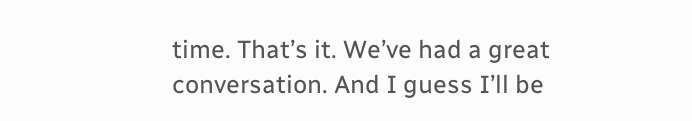time. That’s it. We’ve had a great conversation. And I guess I’ll be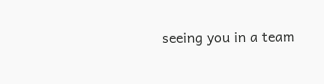seeing you in a team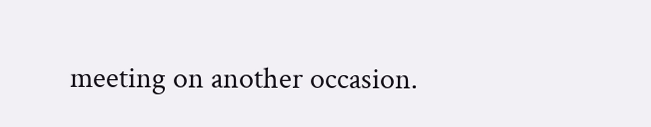meeting on another occasion.